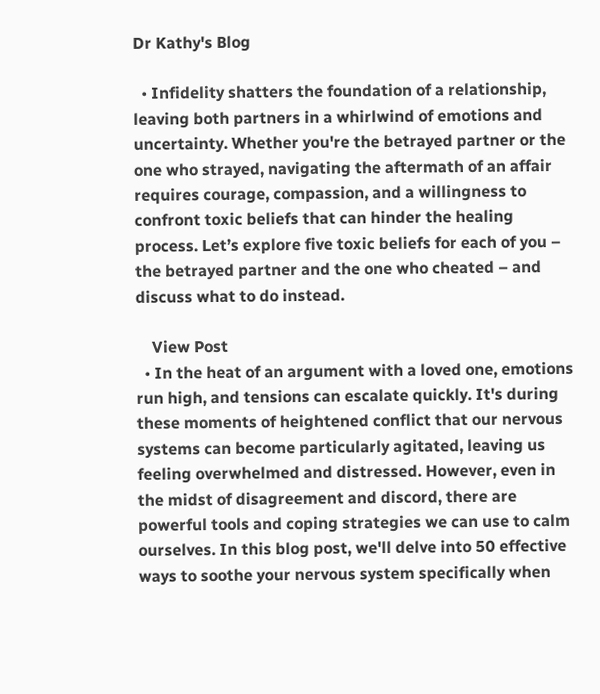Dr Kathy's Blog

  • Infidelity shatters the foundation of a relationship, leaving both partners in a whirlwind of emotions and uncertainty. Whether you're the betrayed partner or the one who strayed, navigating the aftermath of an affair requires courage, compassion, and a willingness to confront toxic beliefs that can hinder the healing process. Let’s explore five toxic beliefs for each of you – the betrayed partner and the one who cheated – and discuss what to do instead.

    View Post
  • In the heat of an argument with a loved one, emotions run high, and tensions can escalate quickly. It's during these moments of heightened conflict that our nervous systems can become particularly agitated, leaving us feeling overwhelmed and distressed. However, even in the midst of disagreement and discord, there are powerful tools and coping strategies we can use to calm ourselves. In this blog post, we'll delve into 50 effective ways to soothe your nervous system specifically when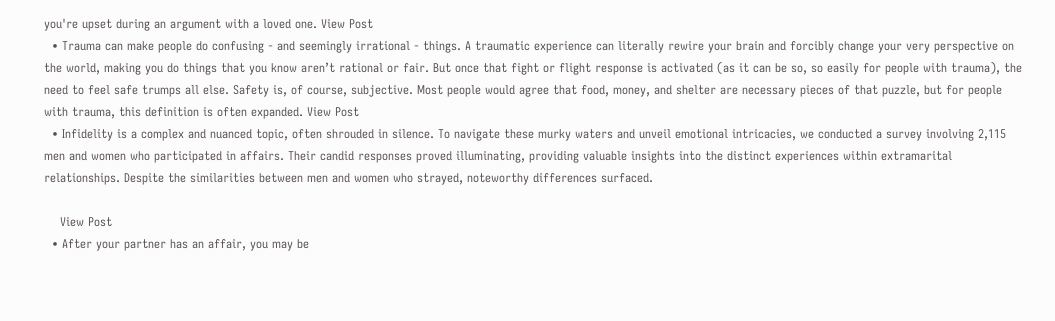you're upset during an argument with a loved one. View Post
  • Trauma can make people do confusing - and seemingly irrational - things. A traumatic experience can literally rewire your brain and forcibly change your very perspective on the world, making you do things that you know aren’t rational or fair. But once that fight or flight response is activated (as it can be so, so easily for people with trauma), the need to feel safe trumps all else. Safety is, of course, subjective. Most people would agree that food, money, and shelter are necessary pieces of that puzzle, but for people with trauma, this definition is often expanded. View Post
  • Infidelity is a complex and nuanced topic, often shrouded in silence. To navigate these murky waters and unveil emotional intricacies, we conducted a survey involving 2,115 men and women who participated in affairs. Their candid responses proved illuminating, providing valuable insights into the distinct experiences within extramarital relationships. Despite the similarities between men and women who strayed, noteworthy differences surfaced.

    View Post
  • After your partner has an affair, you may be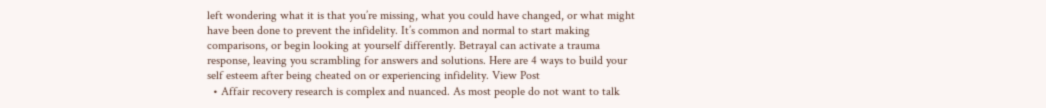left wondering what it is that you’re missing, what you could have changed, or what might have been done to prevent the infidelity. It’s common and normal to start making comparisons, or begin looking at yourself differently. Betrayal can activate a trauma response, leaving you scrambling for answers and solutions. Here are 4 ways to build your self esteem after being cheated on or experiencing infidelity. View Post
  • Affair recovery research is complex and nuanced. As most people do not want to talk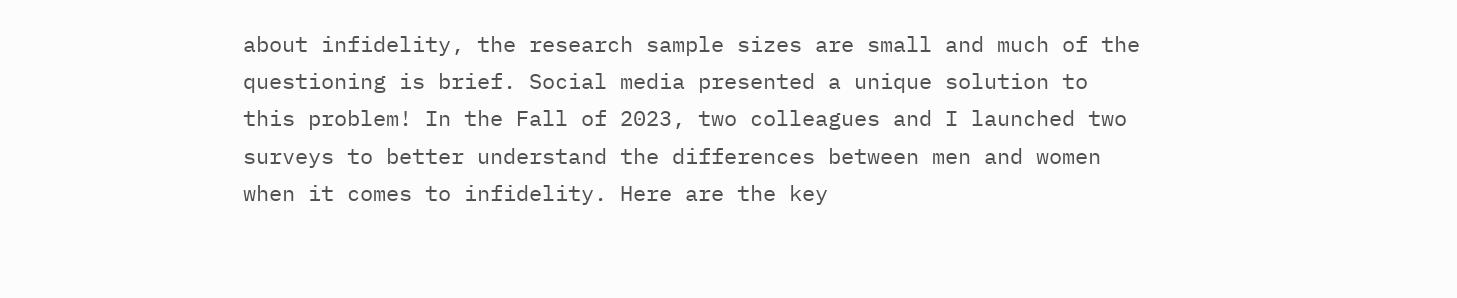about infidelity, the research sample sizes are small and much of the questioning is brief. Social media presented a unique solution to this problem! In the Fall of 2023, two colleagues and I launched two surveys to better understand the differences between men and women when it comes to infidelity. Here are the key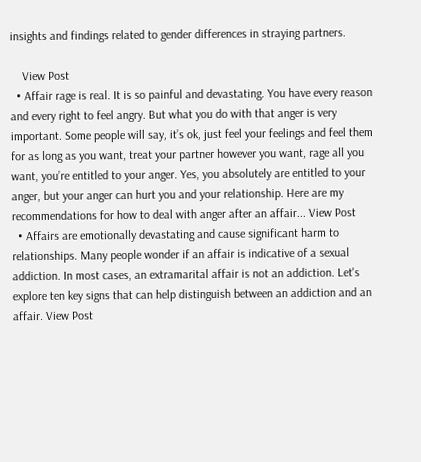insights and findings related to gender differences in straying partners.

    View Post
  • Affair rage is real. It is so painful and devastating. You have every reason and every right to feel angry. But what you do with that anger is very important. Some people will say, it’s ok, just feel your feelings and feel them for as long as you want, treat your partner however you want, rage all you want, you’re entitled to your anger. Yes, you absolutely are entitled to your anger, but your anger can hurt you and your relationship. Here are my recommendations for how to deal with anger after an affair... View Post
  • Affairs are emotionally devastating and cause significant harm to relationships. Many people wonder if an affair is indicative of a sexual addiction. In most cases, an extramarital affair is not an addiction. Let's explore ten key signs that can help distinguish between an addiction and an affair. View Post